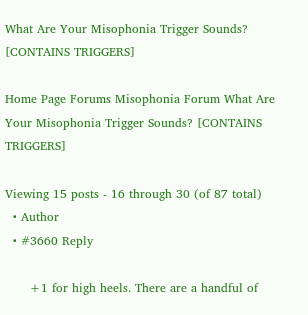What Are Your Misophonia Trigger Sounds? [CONTAINS TRIGGERS]

Home Page Forums Misophonia Forum What Are Your Misophonia Trigger Sounds? [CONTAINS TRIGGERS]

Viewing 15 posts - 16 through 30 (of 87 total)
  • Author
  • #3660 Reply

      +1 for high heels. There are a handful of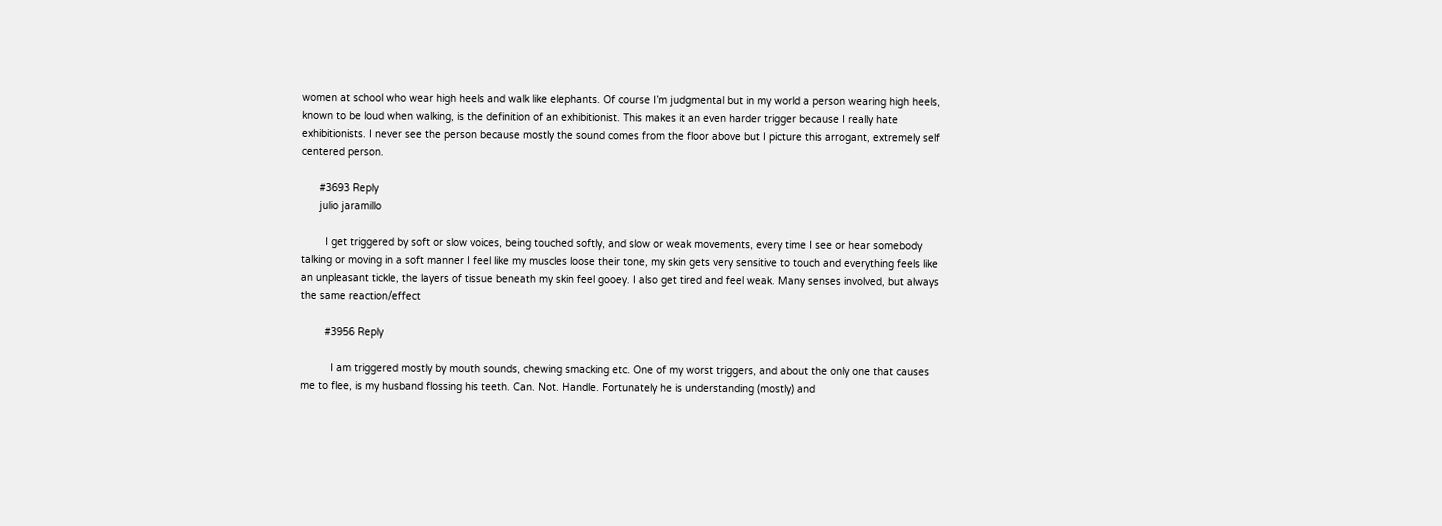women at school who wear high heels and walk like elephants. Of course I’m judgmental but in my world a person wearing high heels, known to be loud when walking, is the definition of an exhibitionist. This makes it an even harder trigger because I really hate exhibitionists. I never see the person because mostly the sound comes from the floor above but I picture this arrogant, extremely self centered person.

      #3693 Reply
      julio jaramillo

        I get triggered by soft or slow voices, being touched softly, and slow or weak movements, every time I see or hear somebody talking or moving in a soft manner I feel like my muscles loose their tone, my skin gets very sensitive to touch and everything feels like an unpleasant tickle, the layers of tissue beneath my skin feel gooey. I also get tired and feel weak. Many senses involved, but always the same reaction/effect

        #3956 Reply

          I am triggered mostly by mouth sounds, chewing smacking etc. One of my worst triggers, and about the only one that causes me to flee, is my husband flossing his teeth. Can. Not. Handle. Fortunately he is understanding (mostly) and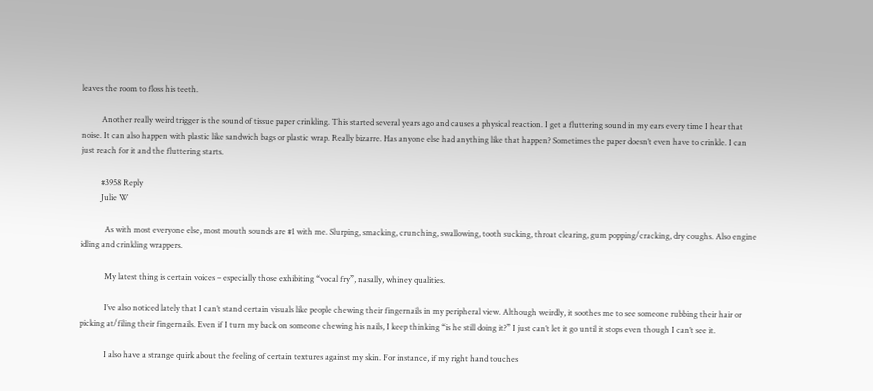leaves the room to floss his teeth.

          Another really weird trigger is the sound of tissue paper crinkling. This started several years ago and causes a physical reaction. I get a fluttering sound in my ears every time I hear that noise. It can also happen with plastic like sandwich bags or plastic wrap. Really bizarre. Has anyone else had anything like that happen? Sometimes the paper doesn’t even have to crinkle. I can just reach for it and the fluttering starts.

          #3958 Reply
          Julie W

            As with most everyone else, most mouth sounds are #1 with me. Slurping, smacking, crunching, swallowing, tooth sucking, throat clearing, gum popping/cracking, dry coughs. Also engine idling and crinkling wrappers.

            My latest thing is certain voices – especially those exhibiting “vocal fry”, nasally, whiney qualities.

            I’ve also noticed lately that I can’t stand certain visuals like people chewing their fingernails in my peripheral view. Although weirdly, it soothes me to see someone rubbing their hair or picking at/filing their fingernails. Even if I turn my back on someone chewing his nails, I keep thinking “is he still doing it?” I just can’t let it go until it stops even though I can’t see it.

            I also have a strange quirk about the feeling of certain textures against my skin. For instance, if my right hand touches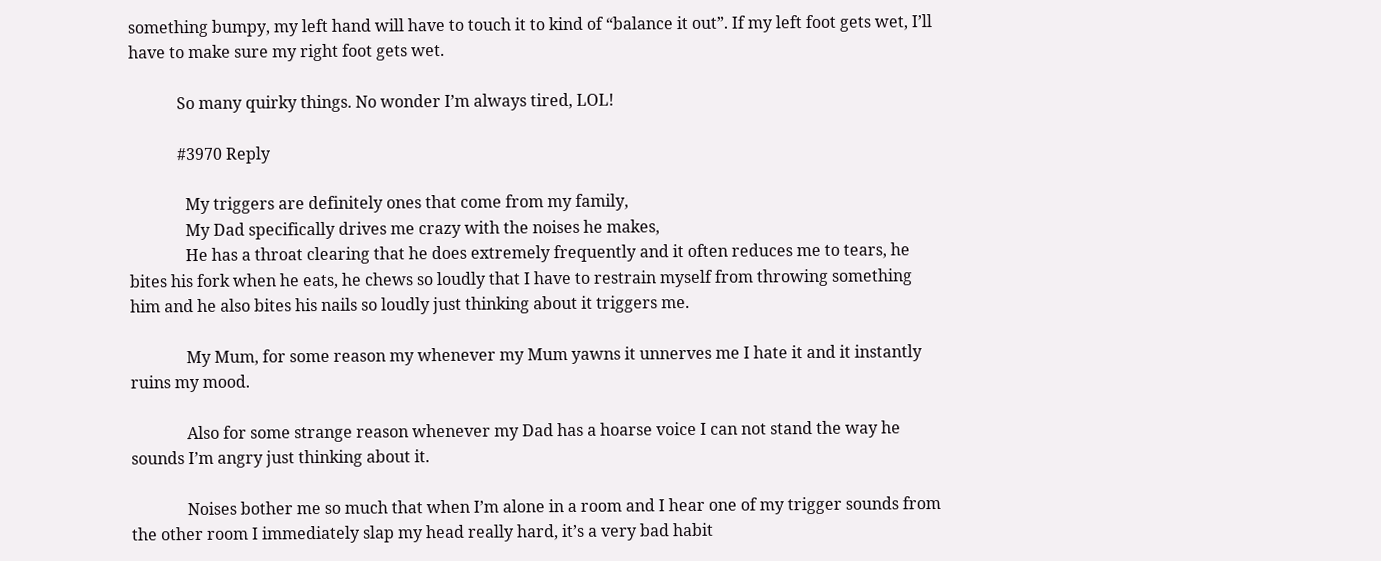something bumpy, my left hand will have to touch it to kind of “balance it out”. If my left foot gets wet, I’ll have to make sure my right foot gets wet.

            So many quirky things. No wonder I’m always tired, LOL!

            #3970 Reply

              My triggers are definitely ones that come from my family,
              My Dad specifically drives me crazy with the noises he makes,
              He has a throat clearing that he does extremely frequently and it often reduces me to tears, he bites his fork when he eats, he chews so loudly that I have to restrain myself from throwing something him and he also bites his nails so loudly just thinking about it triggers me.

              My Mum, for some reason my whenever my Mum yawns it unnerves me I hate it and it instantly ruins my mood.

              Also for some strange reason whenever my Dad has a hoarse voice I can not stand the way he sounds I’m angry just thinking about it.

              Noises bother me so much that when I’m alone in a room and I hear one of my trigger sounds from the other room I immediately slap my head really hard, it’s a very bad habit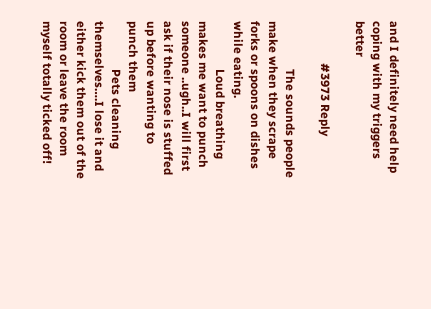and I definitely need help coping with my triggers better

              #3973 Reply

                The sounds people make when they scrape forks or spoons on dishes while eating.
                Loud breathing makes me want to punch someone ..ugh..I will first ask if their nose is stuffed up before wanting to punch them
                Pets cleaning themselves….I lose it and either kick them out of the room or leave the room myself totally ticked off!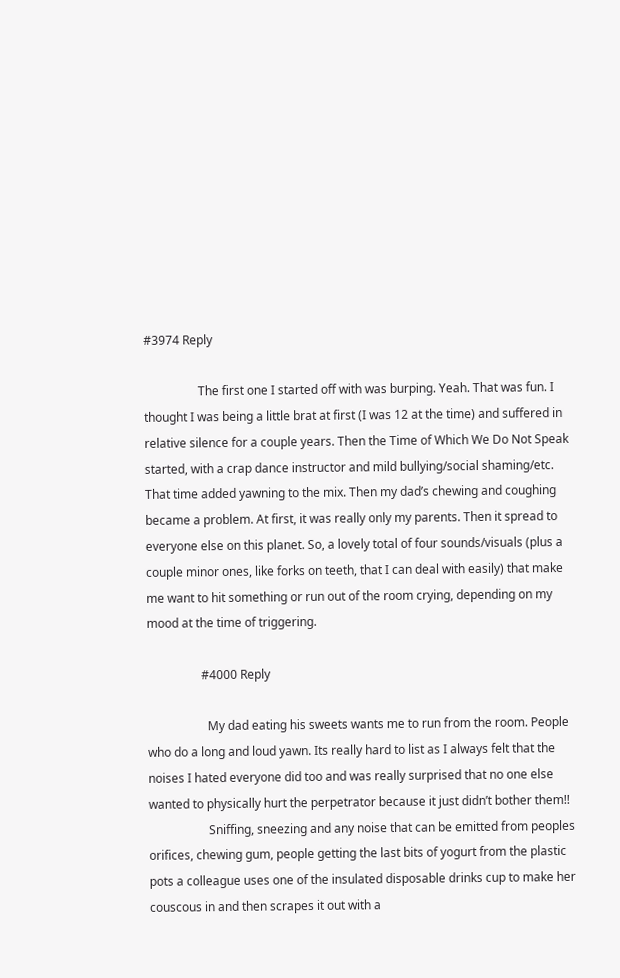#3974 Reply

                  The first one I started off with was burping. Yeah. That was fun. I thought I was being a little brat at first (I was 12 at the time) and suffered in relative silence for a couple years. Then the Time of Which We Do Not Speak started, with a crap dance instructor and mild bullying/social shaming/etc. That time added yawning to the mix. Then my dad’s chewing and coughing became a problem. At first, it was really only my parents. Then it spread to everyone else on this planet. So, a lovely total of four sounds/visuals (plus a couple minor ones, like forks on teeth, that I can deal with easily) that make me want to hit something or run out of the room crying, depending on my mood at the time of triggering.

                  #4000 Reply

                    My dad eating his sweets wants me to run from the room. People who do a long and loud yawn. Its really hard to list as I always felt that the noises I hated everyone did too and was really surprised that no one else wanted to physically hurt the perpetrator because it just didn’t bother them!!
                    Sniffing, sneezing and any noise that can be emitted from peoples orifices, chewing gum, people getting the last bits of yogurt from the plastic pots a colleague uses one of the insulated disposable drinks cup to make her couscous in and then scrapes it out with a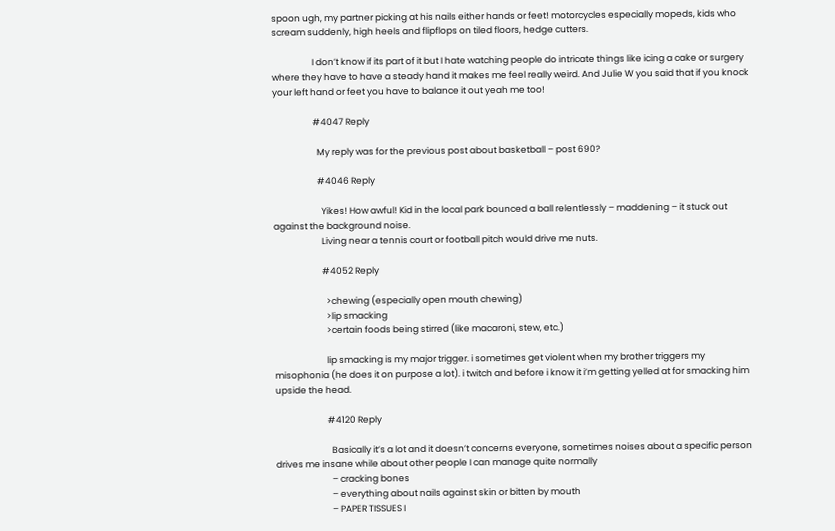spoon ugh, my partner picking at his nails either hands or feet! motorcycles especially mopeds, kids who scream suddenly, high heels and flipflops on tiled floors, hedge cutters.

                    I don’t know if its part of it but I hate watching people do intricate things like icing a cake or surgery where they have to have a steady hand it makes me feel really weird. And Julie W you said that if you knock your left hand or feet you have to balance it out yeah me too!

                    #4047 Reply

                      My reply was for the previous post about basketball – post 690?

                      #4046 Reply

                        Yikes! How awful! Kid in the local park bounced a ball relentlessly – maddening – it stuck out against the background noise.
                        Living near a tennis court or football pitch would drive me nuts.

                        #4052 Reply

                          >chewing (especially open mouth chewing)
                          >lip smacking
                          >certain foods being stirred (like macaroni, stew, etc.)

                          lip smacking is my major trigger. i sometimes get violent when my brother triggers my misophonia (he does it on purpose a lot). i twitch and before i know it i’m getting yelled at for smacking him upside the head.

                          #4120 Reply

                            Basically it’s a lot and it doesn’t concerns everyone, sometimes noises about a specific person drives me insane while about other people I can manage quite normally
                            – cracking bones
                            – everything about nails against skin or bitten by mouth
                            – PAPER TISSUES I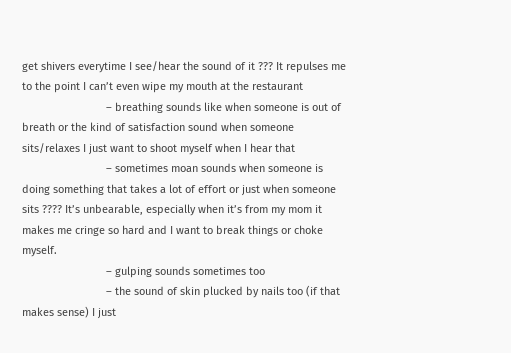get shivers everytime I see/hear the sound of it ??? It repulses me to the point I can’t even wipe my mouth at the restaurant
                            – breathing sounds like when someone is out of breath or the kind of satisfaction sound when someone sits/relaxes I just want to shoot myself when I hear that
                            – sometimes moan sounds when someone is doing something that takes a lot of effort or just when someone sits ???? It’s unbearable, especially when it’s from my mom it makes me cringe so hard and I want to break things or choke myself.
                            – gulping sounds sometimes too
                            – the sound of skin plucked by nails too (if that makes sense) I just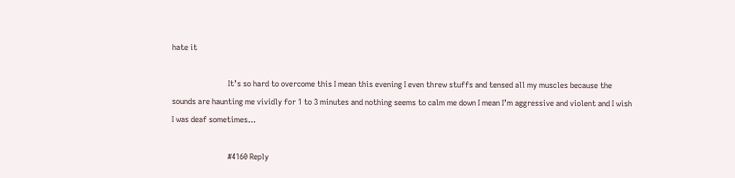hate it

                            It’s so hard to overcome this I mean this evening I even threw stuffs and tensed all my muscles because the sounds are haunting me vividly for 1 to 3 minutes and nothing seems to calm me down I mean I’m aggressive and violent and I wish I was deaf sometimes…

                            #4160 Reply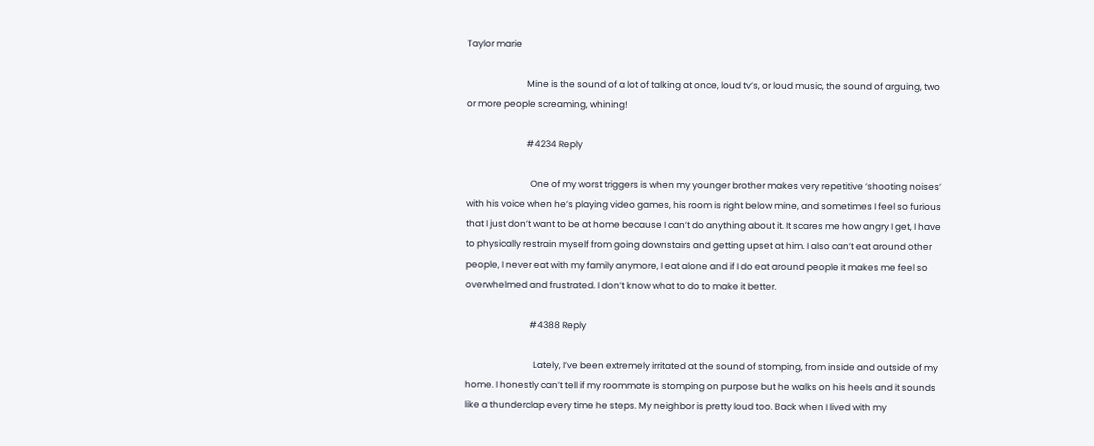Taylor marie

                              Mine is the sound of a lot of talking at once, loud tv’s, or loud music, the sound of arguing, two or more people screaming, whining!

                              #4234 Reply

                                One of my worst triggers is when my younger brother makes very repetitive ‘shooting noises’ with his voice when he’s playing video games, his room is right below mine, and sometimes I feel so furious that I just don’t want to be at home because I can’t do anything about it. It scares me how angry I get, I have to physically restrain myself from going downstairs and getting upset at him. I also can’t eat around other people, I never eat with my family anymore, I eat alone and if I do eat around people it makes me feel so overwhelmed and frustrated. I don’t know what to do to make it better.

                                #4388 Reply

                                  Lately, I’ve been extremely irritated at the sound of stomping, from inside and outside of my home. I honestly can’t tell if my roommate is stomping on purpose but he walks on his heels and it sounds like a thunderclap every time he steps. My neighbor is pretty loud too. Back when I lived with my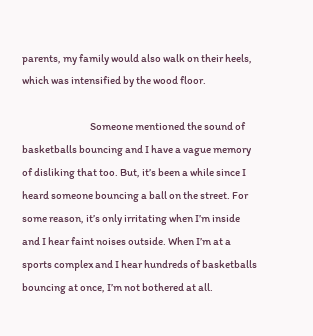parents, my family would also walk on their heels, which was intensified by the wood floor.

                                  Someone mentioned the sound of basketballs bouncing and I have a vague memory of disliking that too. But, it’s been a while since I heard someone bouncing a ball on the street. For some reason, it’s only irritating when I’m inside and I hear faint noises outside. When I’m at a sports complex and I hear hundreds of basketballs bouncing at once, I’m not bothered at all.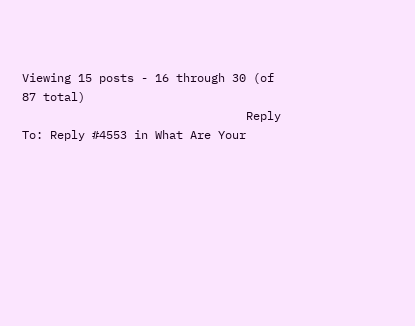Viewing 15 posts - 16 through 30 (of 87 total)
                                Reply To: Reply #4553 in What Are Your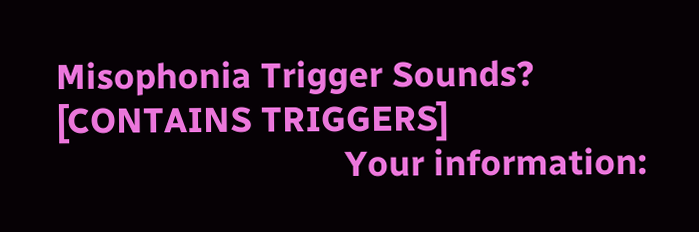Misophonia Trigger Sounds? [CONTAINS TRIGGERS]
                                Your information: